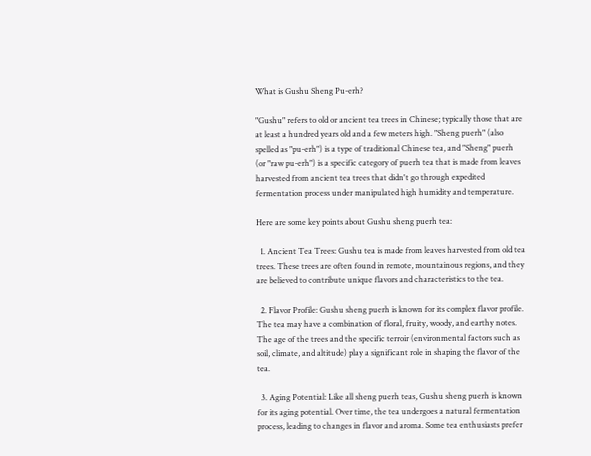What is Gushu Sheng Pu-erh?

"Gushu" refers to old or ancient tea trees in Chinese; typically those that are at least a hundred years old and a few meters high. "Sheng puerh" (also spelled as "pu-erh") is a type of traditional Chinese tea, and "Sheng" puerh (or "raw pu-erh") is a specific category of puerh tea that is made from leaves harvested from ancient tea trees that didn't go through expedited fermentation process under manipulated high humidity and temperature.

Here are some key points about Gushu sheng puerh tea:

  1. Ancient Tea Trees: Gushu tea is made from leaves harvested from old tea trees. These trees are often found in remote, mountainous regions, and they are believed to contribute unique flavors and characteristics to the tea.

  2. Flavor Profile: Gushu sheng puerh is known for its complex flavor profile. The tea may have a combination of floral, fruity, woody, and earthy notes. The age of the trees and the specific terroir (environmental factors such as soil, climate, and altitude) play a significant role in shaping the flavor of the tea.

  3. Aging Potential: Like all sheng puerh teas, Gushu sheng puerh is known for its aging potential. Over time, the tea undergoes a natural fermentation process, leading to changes in flavor and aroma. Some tea enthusiasts prefer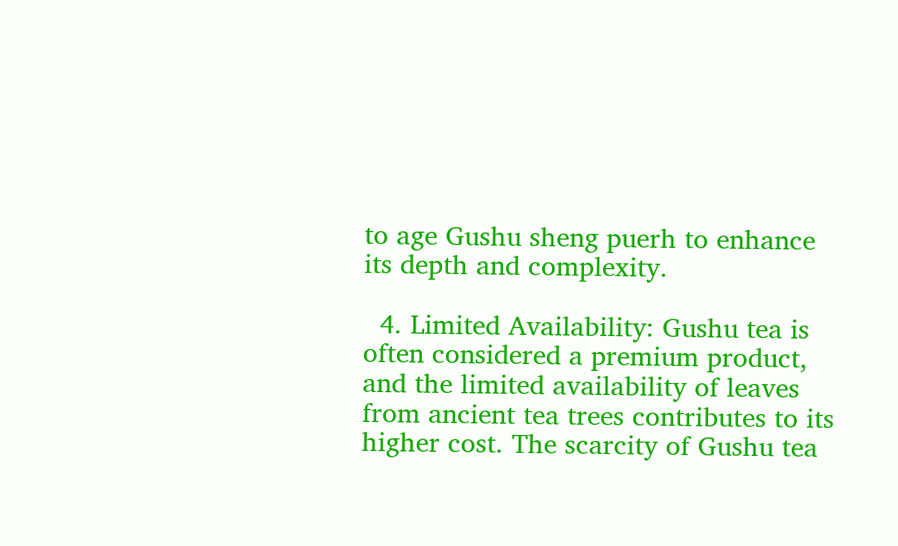to age Gushu sheng puerh to enhance its depth and complexity.

  4. Limited Availability: Gushu tea is often considered a premium product, and the limited availability of leaves from ancient tea trees contributes to its higher cost. The scarcity of Gushu tea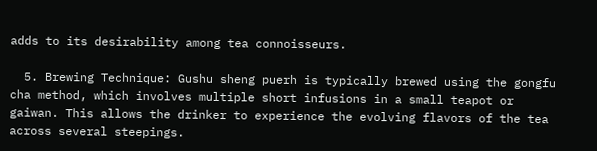adds to its desirability among tea connoisseurs.

  5. Brewing Technique: Gushu sheng puerh is typically brewed using the gongfu cha method, which involves multiple short infusions in a small teapot or gaiwan. This allows the drinker to experience the evolving flavors of the tea across several steepings.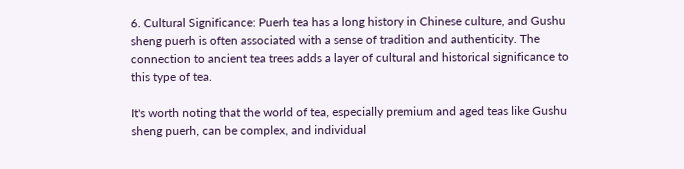6. Cultural Significance: Puerh tea has a long history in Chinese culture, and Gushu sheng puerh is often associated with a sense of tradition and authenticity. The connection to ancient tea trees adds a layer of cultural and historical significance to this type of tea.

It's worth noting that the world of tea, especially premium and aged teas like Gushu sheng puerh, can be complex, and individual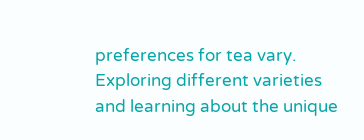preferences for tea vary. Exploring different varieties and learning about the unique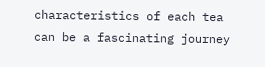characteristics of each tea can be a fascinating journey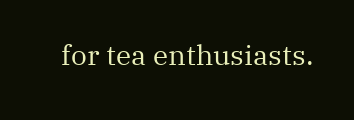for tea enthusiasts.